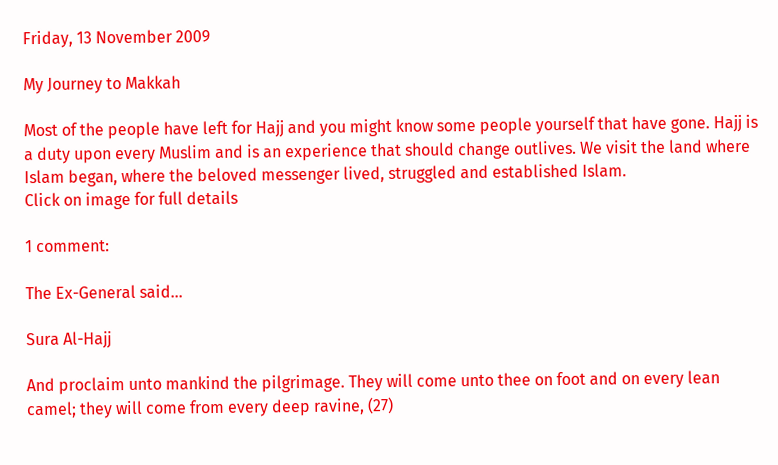Friday, 13 November 2009

My Journey to Makkah

Most of the people have left for Hajj and you might know some people yourself that have gone. Hajj is a duty upon every Muslim and is an experience that should change outlives. We visit the land where Islam began, where the beloved messenger lived, struggled and established Islam.
Click on image for full details

1 comment:

The Ex-General said...

Sura Al-Hajj

And proclaim unto mankind the pilgrimage. They will come unto thee on foot and on every lean camel; they will come from every deep ravine, (27)